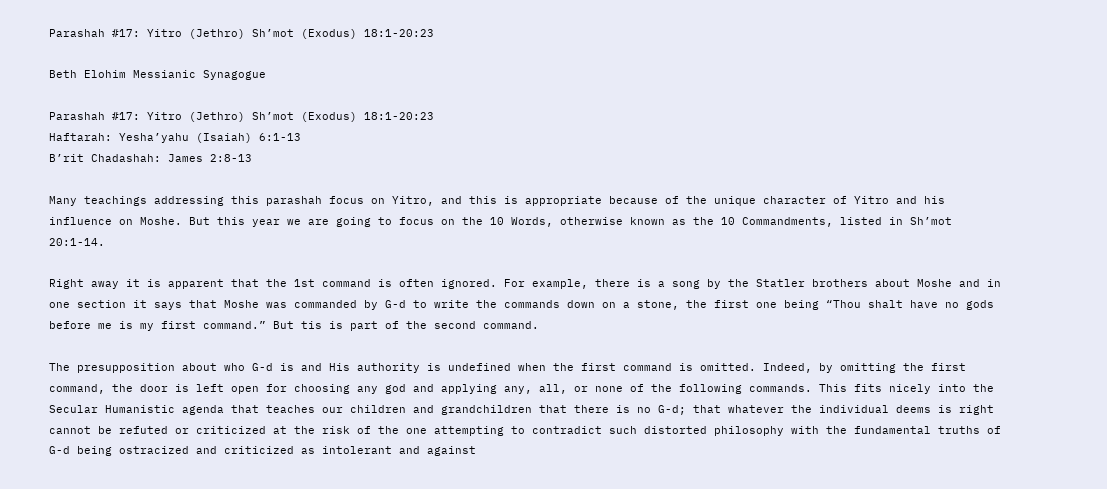Parashah #17: Yitro (Jethro) Sh’mot (Exodus) 18:1-20:23

Beth Elohim Messianic Synagogue

Parashah #17: Yitro (Jethro) Sh’mot (Exodus) 18:1-20:23
Haftarah: Yesha’yahu (Isaiah) 6:1-13
B’rit Chadashah: James 2:8-13

Many teachings addressing this parashah focus on Yitro, and this is appropriate because of the unique character of Yitro and his influence on Moshe. But this year we are going to focus on the 10 Words, otherwise known as the 10 Commandments, listed in Sh’mot 20:1-14.

Right away it is apparent that the 1st command is often ignored. For example, there is a song by the Statler brothers about Moshe and in one section it says that Moshe was commanded by G-d to write the commands down on a stone, the first one being “Thou shalt have no gods before me is my first command.” But tis is part of the second command.

The presupposition about who G-d is and His authority is undefined when the first command is omitted. Indeed, by omitting the first command, the door is left open for choosing any god and applying any, all, or none of the following commands. This fits nicely into the Secular Humanistic agenda that teaches our children and grandchildren that there is no G-d; that whatever the individual deems is right cannot be refuted or criticized at the risk of the one attempting to contradict such distorted philosophy with the fundamental truths of G-d being ostracized and criticized as intolerant and against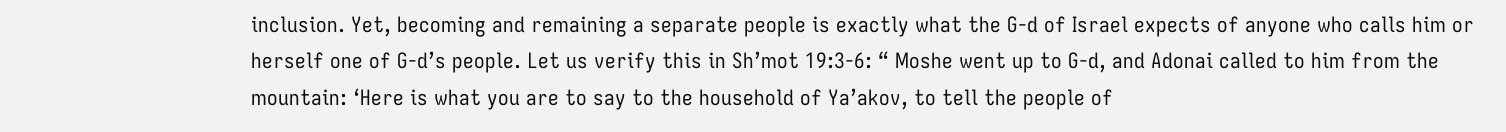inclusion. Yet, becoming and remaining a separate people is exactly what the G-d of Israel expects of anyone who calls him or herself one of G-d’s people. Let us verify this in Sh’mot 19:3-6: “ Moshe went up to G-d, and Adonai called to him from the mountain: ‘Here is what you are to say to the household of Ya’akov, to tell the people of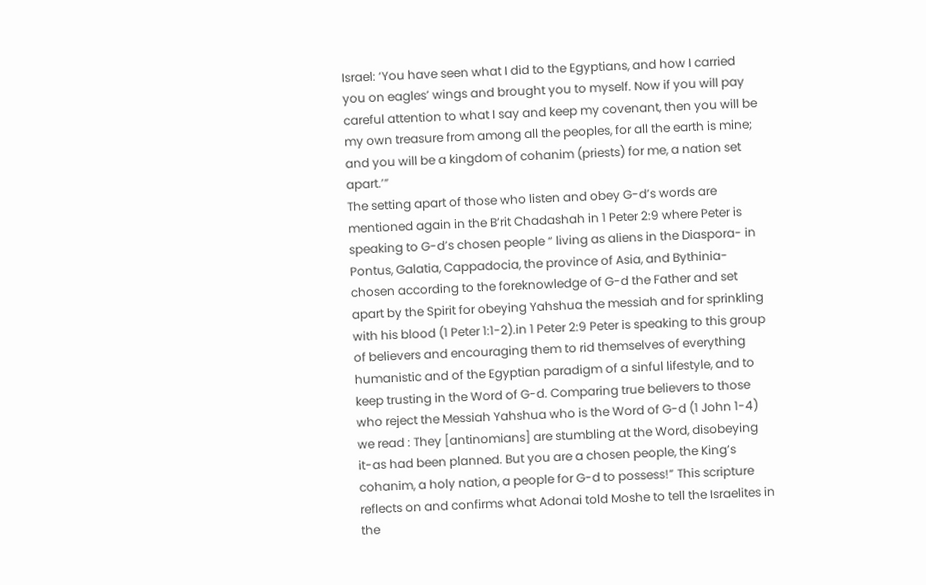Israel: ‘You have seen what I did to the Egyptians, and how I carried you on eagles’ wings and brought you to myself. Now if you will pay careful attention to what I say and keep my covenant, then you will be my own treasure from among all the peoples, for all the earth is mine; and you will be a kingdom of cohanim (priests) for me, a nation set apart.’”
The setting apart of those who listen and obey G-d’s words are mentioned again in the B’rit Chadashah in 1 Peter 2:9 where Peter is speaking to G-d’s chosen people “ living as aliens in the Diaspora- in Pontus, Galatia, Cappadocia, the province of Asia, and Bythinia-chosen according to the foreknowledge of G-d the Father and set apart by the Spirit for obeying Yahshua the messiah and for sprinkling with his blood (1 Peter 1:1-2).in 1 Peter 2:9 Peter is speaking to this group of believers and encouraging them to rid themselves of everything humanistic and of the Egyptian paradigm of a sinful lifestyle, and to keep trusting in the Word of G-d. Comparing true believers to those who reject the Messiah Yahshua who is the Word of G-d (1 John 1-4) we read : They [antinomians] are stumbling at the Word, disobeying it-as had been planned. But you are a chosen people, the King’s cohanim, a holy nation, a people for G-d to possess!” This scripture reflects on and confirms what Adonai told Moshe to tell the Israelites in the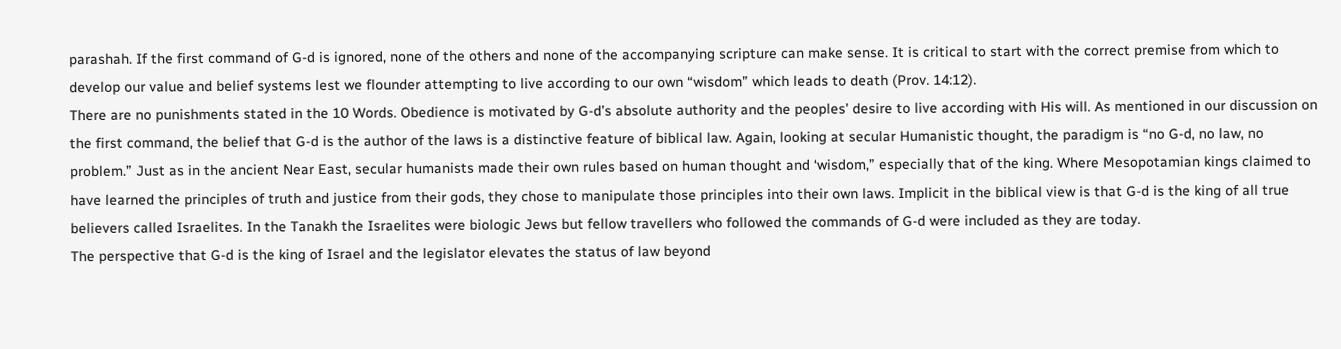parashah. If the first command of G-d is ignored, none of the others and none of the accompanying scripture can make sense. It is critical to start with the correct premise from which to develop our value and belief systems lest we flounder attempting to live according to our own “wisdom” which leads to death (Prov. 14:12).
There are no punishments stated in the 10 Words. Obedience is motivated by G-d’s absolute authority and the peoples’ desire to live according with His will. As mentioned in our discussion on the first command, the belief that G-d is the author of the laws is a distinctive feature of biblical law. Again, looking at secular Humanistic thought, the paradigm is “no G-d, no law, no problem.” Just as in the ancient Near East, secular humanists made their own rules based on human thought and ‘wisdom,” especially that of the king. Where Mesopotamian kings claimed to have learned the principles of truth and justice from their gods, they chose to manipulate those principles into their own laws. Implicit in the biblical view is that G-d is the king of all true believers called Israelites. In the Tanakh the Israelites were biologic Jews but fellow travellers who followed the commands of G-d were included as they are today.
The perspective that G-d is the king of Israel and the legislator elevates the status of law beyond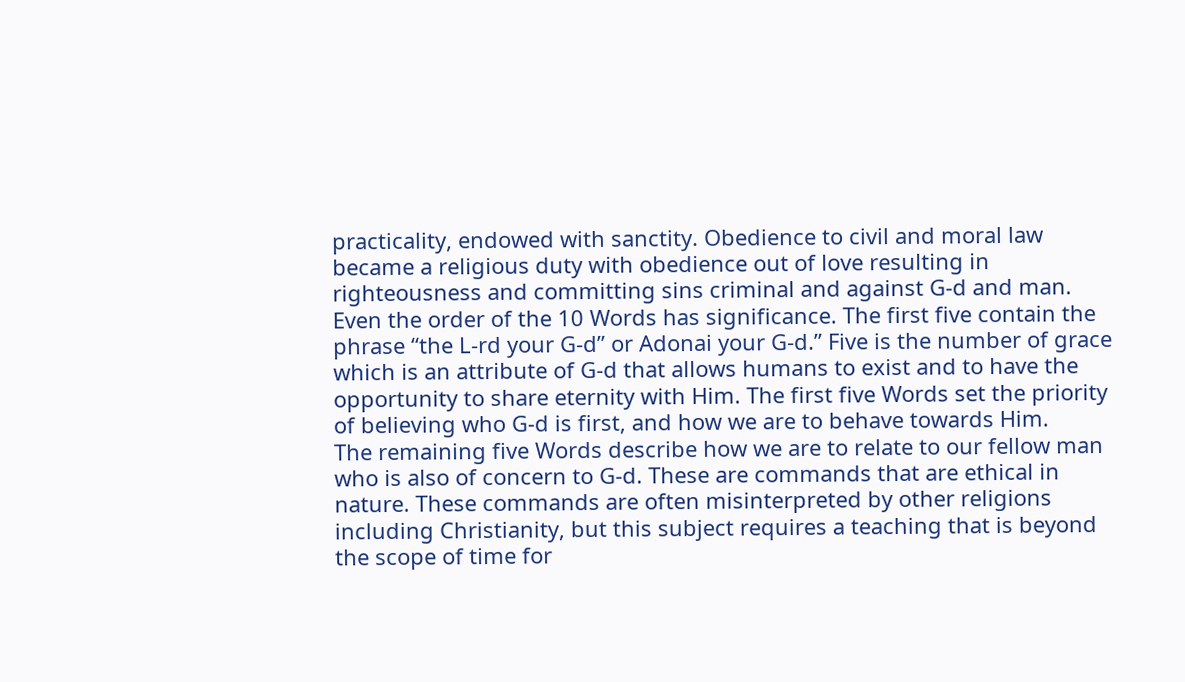practicality, endowed with sanctity. Obedience to civil and moral law became a religious duty with obedience out of love resulting in righteousness and committing sins criminal and against G-d and man.
Even the order of the 10 Words has significance. The first five contain the phrase “the L-rd your G-d” or Adonai your G-d.” Five is the number of grace which is an attribute of G-d that allows humans to exist and to have the opportunity to share eternity with Him. The first five Words set the priority of believing who G-d is first, and how we are to behave towards Him.
The remaining five Words describe how we are to relate to our fellow man who is also of concern to G-d. These are commands that are ethical in nature. These commands are often misinterpreted by other religions including Christianity, but this subject requires a teaching that is beyond the scope of time for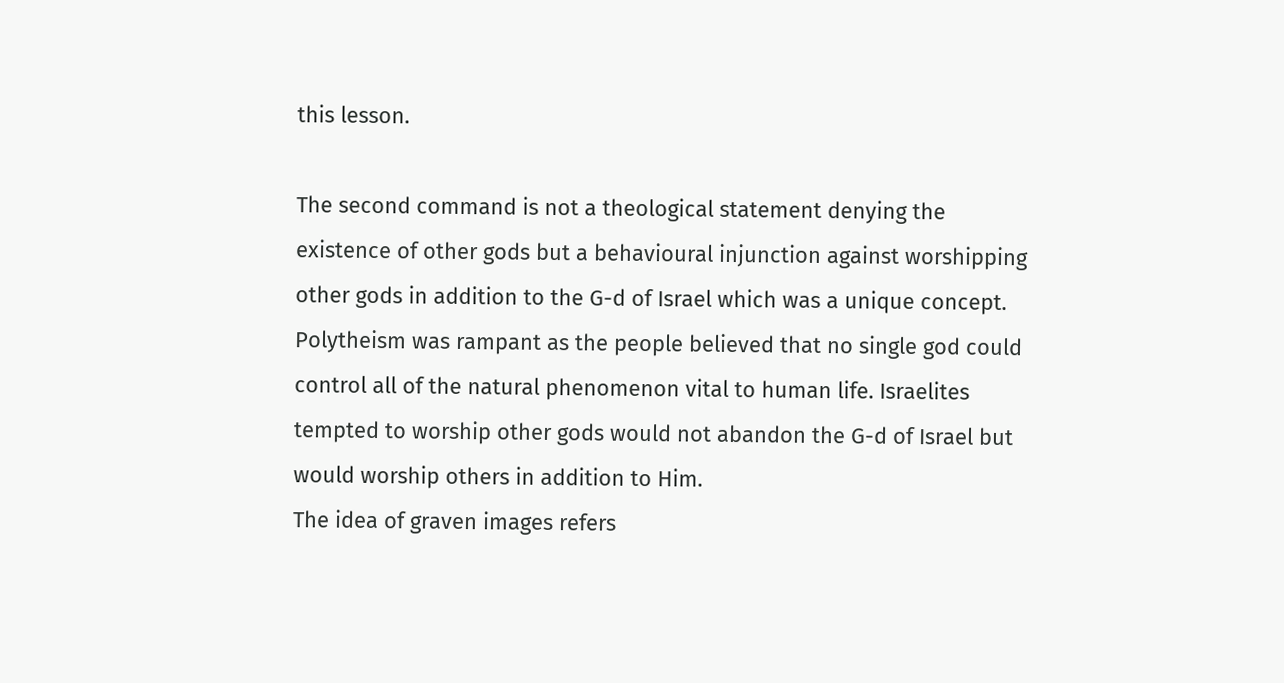this lesson.

The second command is not a theological statement denying the existence of other gods but a behavioural injunction against worshipping other gods in addition to the G-d of Israel which was a unique concept. Polytheism was rampant as the people believed that no single god could control all of the natural phenomenon vital to human life. Israelites tempted to worship other gods would not abandon the G-d of Israel but would worship others in addition to Him.
The idea of graven images refers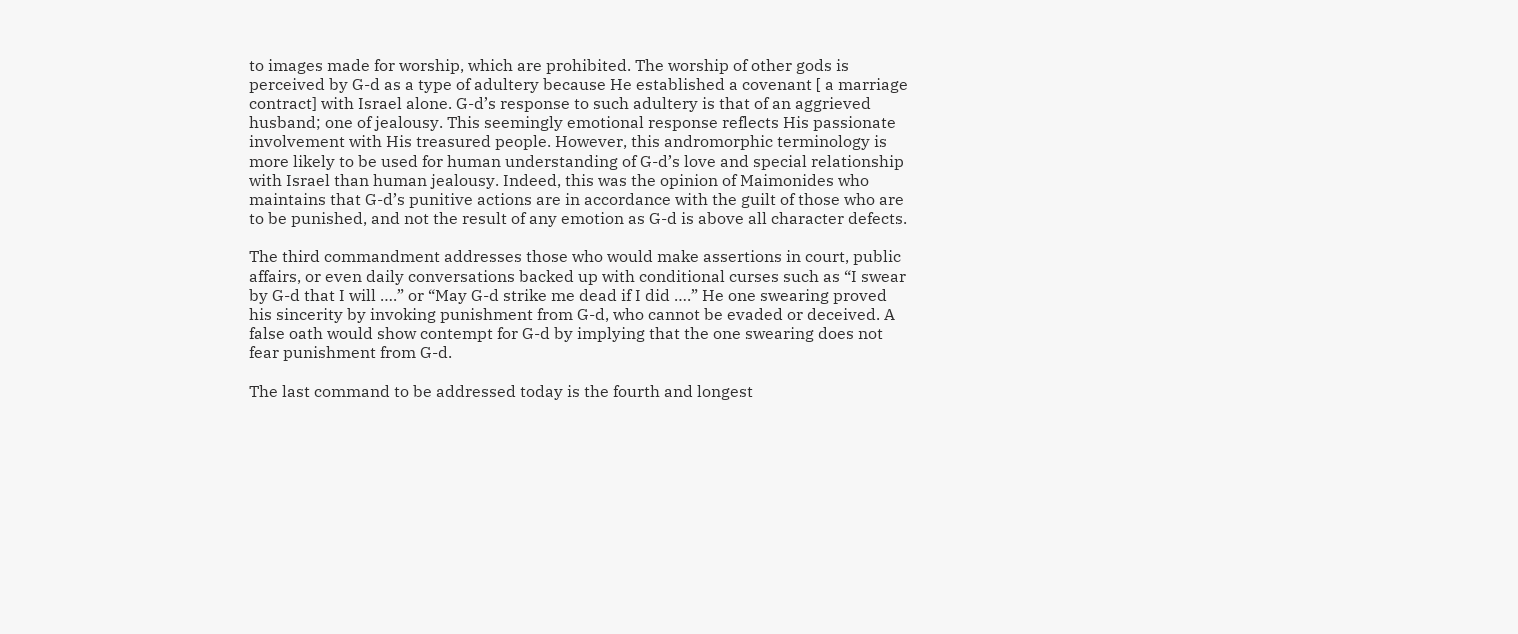to images made for worship, which are prohibited. The worship of other gods is perceived by G-d as a type of adultery because He established a covenant [ a marriage contract] with Israel alone. G-d’s response to such adultery is that of an aggrieved husband; one of jealousy. This seemingly emotional response reflects His passionate involvement with His treasured people. However, this andromorphic terminology is more likely to be used for human understanding of G-d’s love and special relationship with Israel than human jealousy. Indeed, this was the opinion of Maimonides who maintains that G-d’s punitive actions are in accordance with the guilt of those who are to be punished, and not the result of any emotion as G-d is above all character defects.

The third commandment addresses those who would make assertions in court, public affairs, or even daily conversations backed up with conditional curses such as “I swear by G-d that I will ….” or “May G-d strike me dead if I did ….” He one swearing proved his sincerity by invoking punishment from G-d, who cannot be evaded or deceived. A false oath would show contempt for G-d by implying that the one swearing does not fear punishment from G-d.

The last command to be addressed today is the fourth and longest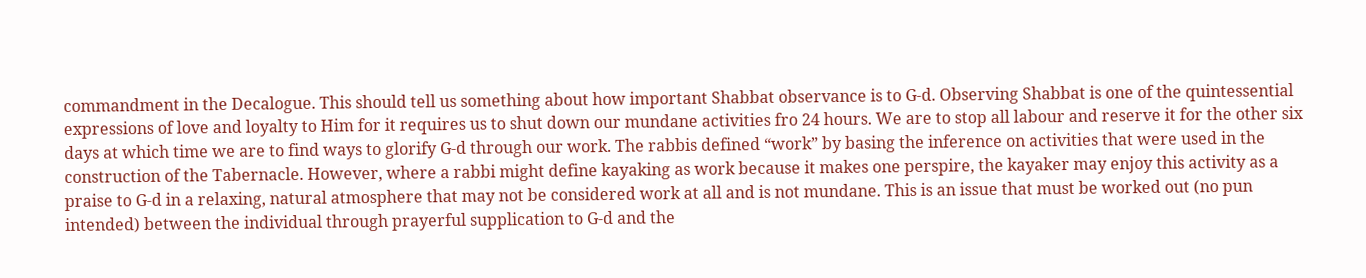commandment in the Decalogue. This should tell us something about how important Shabbat observance is to G-d. Observing Shabbat is one of the quintessential expressions of love and loyalty to Him for it requires us to shut down our mundane activities fro 24 hours. We are to stop all labour and reserve it for the other six days at which time we are to find ways to glorify G-d through our work. The rabbis defined “work” by basing the inference on activities that were used in the construction of the Tabernacle. However, where a rabbi might define kayaking as work because it makes one perspire, the kayaker may enjoy this activity as a praise to G-d in a relaxing, natural atmosphere that may not be considered work at all and is not mundane. This is an issue that must be worked out (no pun intended) between the individual through prayerful supplication to G-d and the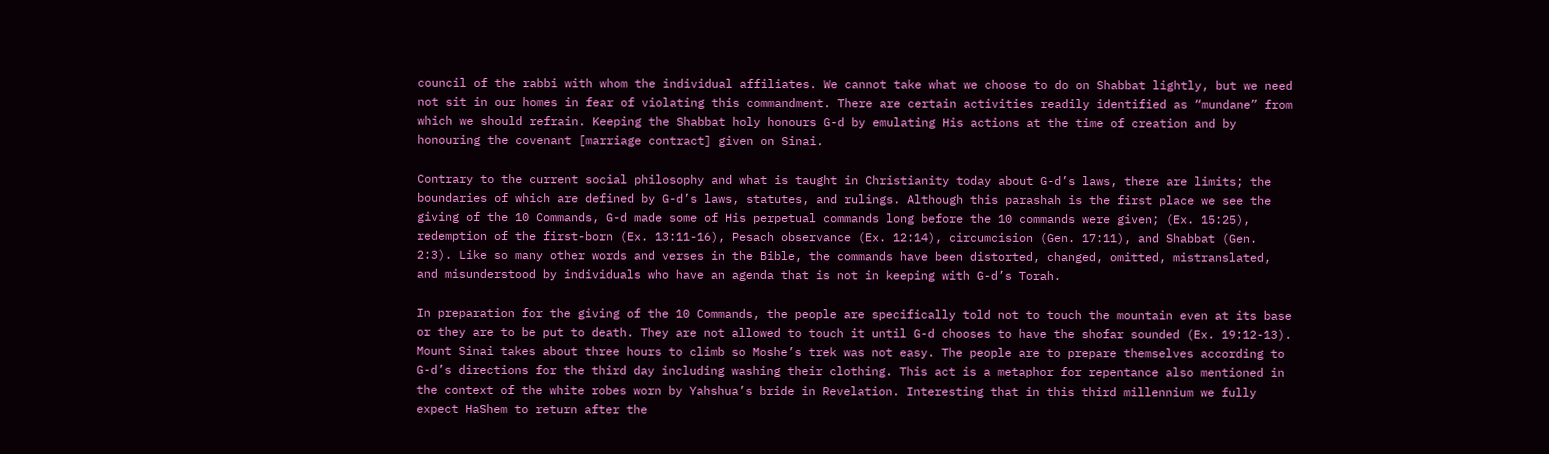council of the rabbi with whom the individual affiliates. We cannot take what we choose to do on Shabbat lightly, but we need not sit in our homes in fear of violating this commandment. There are certain activities readily identified as “mundane” from which we should refrain. Keeping the Shabbat holy honours G-d by emulating His actions at the time of creation and by honouring the covenant [marriage contract] given on Sinai.

Contrary to the current social philosophy and what is taught in Christianity today about G-d’s laws, there are limits; the boundaries of which are defined by G-d’s laws, statutes, and rulings. Although this parashah is the first place we see the giving of the 10 Commands, G-d made some of His perpetual commands long before the 10 commands were given; (Ex. 15:25), redemption of the first-born (Ex. 13:11-16), Pesach observance (Ex. 12:14), circumcision (Gen. 17:11), and Shabbat (Gen. 2:3). Like so many other words and verses in the Bible, the commands have been distorted, changed, omitted, mistranslated, and misunderstood by individuals who have an agenda that is not in keeping with G-d’s Torah.

In preparation for the giving of the 10 Commands, the people are specifically told not to touch the mountain even at its base or they are to be put to death. They are not allowed to touch it until G-d chooses to have the shofar sounded (Ex. 19:12-13). Mount Sinai takes about three hours to climb so Moshe’s trek was not easy. The people are to prepare themselves according to G-d’s directions for the third day including washing their clothing. This act is a metaphor for repentance also mentioned in the context of the white robes worn by Yahshua’s bride in Revelation. Interesting that in this third millennium we fully expect HaShem to return after the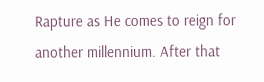Rapture as He comes to reign for another millennium. After that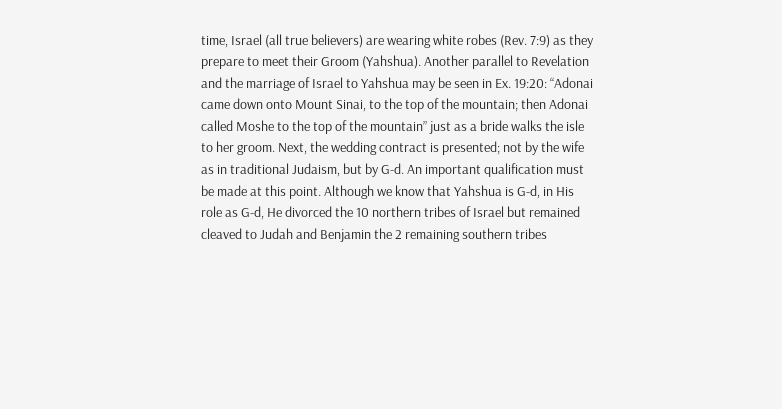time, Israel (all true believers) are wearing white robes (Rev. 7:9) as they prepare to meet their Groom (Yahshua). Another parallel to Revelation and the marriage of Israel to Yahshua may be seen in Ex. 19:20: “Adonai came down onto Mount Sinai, to the top of the mountain; then Adonai called Moshe to the top of the mountain” just as a bride walks the isle to her groom. Next, the wedding contract is presented; not by the wife as in traditional Judaism, but by G-d. An important qualification must be made at this point. Although we know that Yahshua is G-d, in His role as G-d, He divorced the 10 northern tribes of Israel but remained cleaved to Judah and Benjamin the 2 remaining southern tribes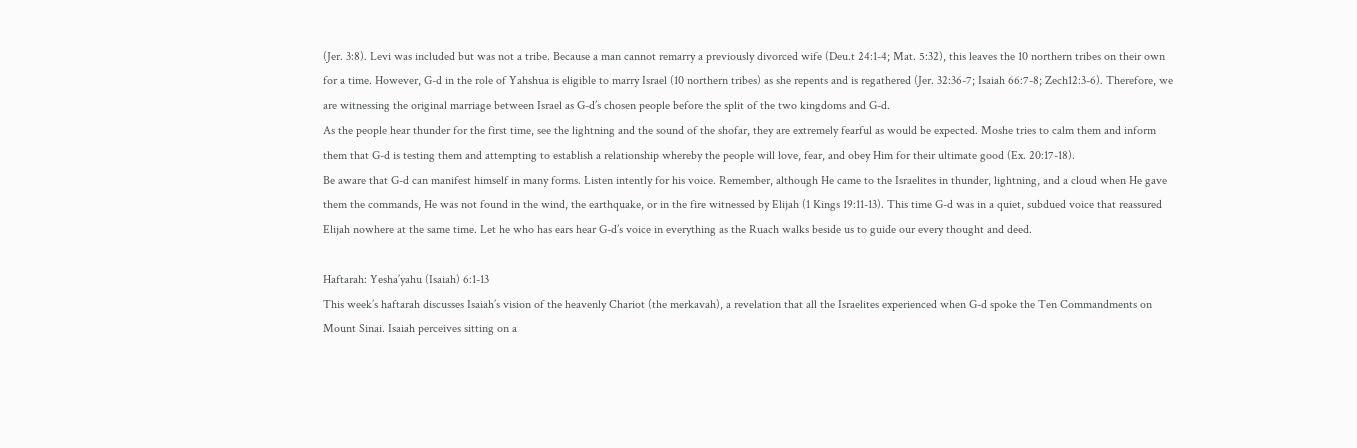(Jer. 3:8). Levi was included but was not a tribe. Because a man cannot remarry a previously divorced wife (Deu.t 24:1-4; Mat. 5:32), this leaves the 10 northern tribes on their own for a time. However, G-d in the role of Yahshua is eligible to marry Israel (10 northern tribes) as she repents and is regathered (Jer. 32:36-7; Isaiah 66:7-8; Zech12:3-6). Therefore, we are witnessing the original marriage between Israel as G-d’s chosen people before the split of the two kingdoms and G-d.
As the people hear thunder for the first time, see the lightning and the sound of the shofar, they are extremely fearful as would be expected. Moshe tries to calm them and inform them that G-d is testing them and attempting to establish a relationship whereby the people will love, fear, and obey Him for their ultimate good (Ex. 20:17-18).
Be aware that G-d can manifest himself in many forms. Listen intently for his voice. Remember, although He came to the Israelites in thunder, lightning, and a cloud when He gave them the commands, He was not found in the wind, the earthquake, or in the fire witnessed by Elijah (1 Kings 19:11-13). This time G-d was in a quiet, subdued voice that reassured Elijah nowhere at the same time. Let he who has ears hear G-d’s voice in everything as the Ruach walks beside us to guide our every thought and deed.

Haftarah: Yesha’yahu (Isaiah) 6:1-13
This week’s haftarah discusses Isaiah’s vision of the heavenly Chariot (the merkavah), a revelation that all the Israelites experienced when G-d spoke the Ten Commandments on Mount Sinai. Isaiah perceives sitting on a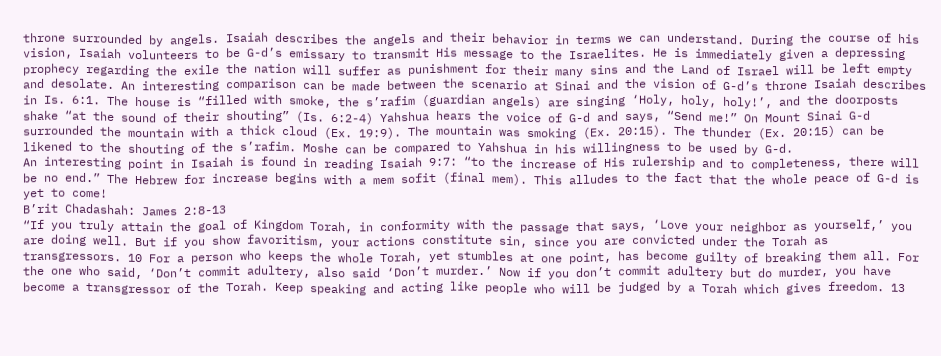throne surrounded by angels. Isaiah describes the angels and their behavior in terms we can understand. During the course of his vision, Isaiah volunteers to be G-d’s emissary to transmit His message to the Israelites. He is immediately given a depressing prophecy regarding the exile the nation will suffer as punishment for their many sins and the Land of Israel will be left empty and desolate. An interesting comparison can be made between the scenario at Sinai and the vision of G-d’s throne Isaiah describes in Is. 6:1. The house is “filled with smoke, the s’rafim (guardian angels) are singing ‘Holy, holy, holy!’, and the doorposts shake “at the sound of their shouting” (Is. 6:2-4) Yahshua hears the voice of G-d and says, “Send me!” On Mount Sinai G-d surrounded the mountain with a thick cloud (Ex. 19:9). The mountain was smoking (Ex. 20:15). The thunder (Ex. 20:15) can be likened to the shouting of the s’rafim. Moshe can be compared to Yahshua in his willingness to be used by G-d.
An interesting point in Isaiah is found in reading Isaiah 9:7: “to the increase of His rulership and to completeness, there will be no end.” The Hebrew for increase begins with a mem sofit (final mem). This alludes to the fact that the whole peace of G-d is yet to come!
B’rit Chadashah: James 2:8-13
“If you truly attain the goal of Kingdom Torah, in conformity with the passage that says, ‘Love your neighbor as yourself,’ you are doing well. But if you show favoritism, your actions constitute sin, since you are convicted under the Torah as transgressors. 10 For a person who keeps the whole Torah, yet stumbles at one point, has become guilty of breaking them all. For the one who said, ‘Don’t commit adultery, also said ‘Don’t murder.’ Now if you don’t commit adultery but do murder, you have become a transgressor of the Torah. Keep speaking and acting like people who will be judged by a Torah which gives freedom. 13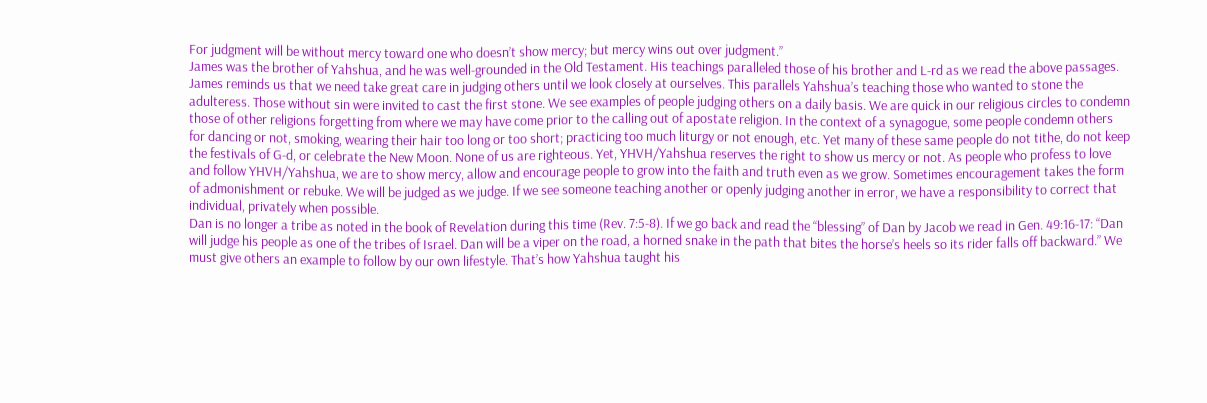For judgment will be without mercy toward one who doesn’t show mercy; but mercy wins out over judgment.”
James was the brother of Yahshua, and he was well-grounded in the Old Testament. His teachings paralleled those of his brother and L-rd as we read the above passages. James reminds us that we need take great care in judging others until we look closely at ourselves. This parallels Yahshua’s teaching those who wanted to stone the adulteress. Those without sin were invited to cast the first stone. We see examples of people judging others on a daily basis. We are quick in our religious circles to condemn those of other religions forgetting from where we may have come prior to the calling out of apostate religion. In the context of a synagogue, some people condemn others for dancing or not, smoking, wearing their hair too long or too short; practicing too much liturgy or not enough, etc. Yet many of these same people do not tithe, do not keep the festivals of G-d, or celebrate the New Moon. None of us are righteous. Yet, YHVH/Yahshua reserves the right to show us mercy or not. As people who profess to love and follow YHVH/Yahshua, we are to show mercy, allow and encourage people to grow into the faith and truth even as we grow. Sometimes encouragement takes the form of admonishment or rebuke. We will be judged as we judge. If we see someone teaching another or openly judging another in error, we have a responsibility to correct that individual, privately when possible.
Dan is no longer a tribe as noted in the book of Revelation during this time (Rev. 7:5-8). If we go back and read the “blessing” of Dan by Jacob we read in Gen. 49:16-17: “Dan will judge his people as one of the tribes of Israel. Dan will be a viper on the road, a horned snake in the path that bites the horse’s heels so its rider falls off backward.” We must give others an example to follow by our own lifestyle. That’s how Yahshua taught his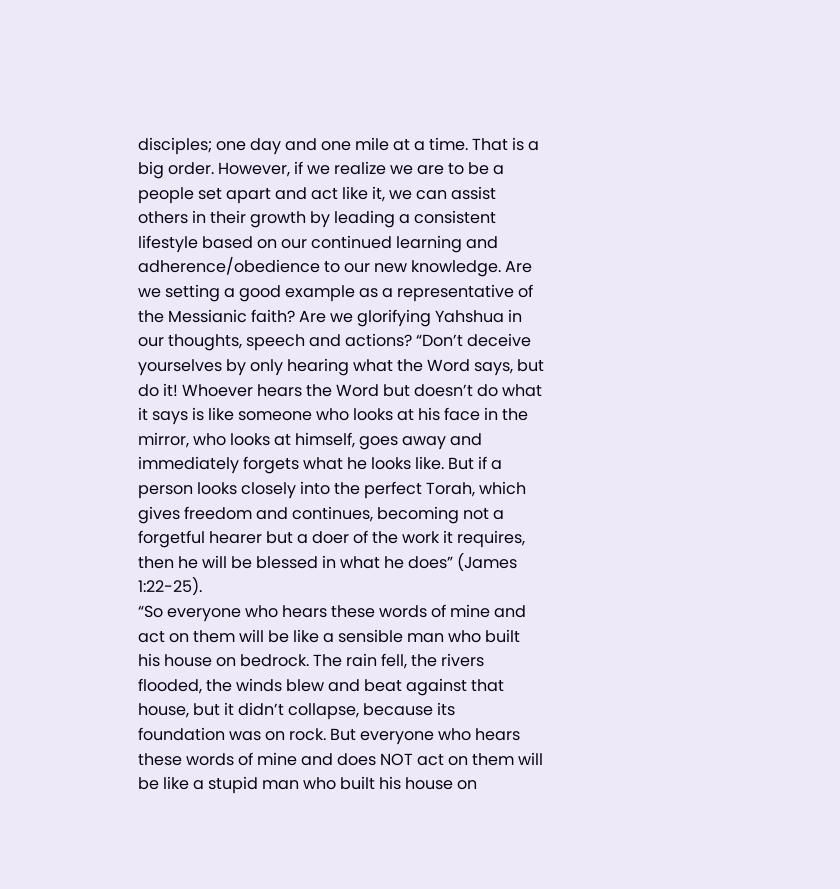disciples; one day and one mile at a time. That is a big order. However, if we realize we are to be a people set apart and act like it, we can assist others in their growth by leading a consistent lifestyle based on our continued learning and adherence/obedience to our new knowledge. Are we setting a good example as a representative of the Messianic faith? Are we glorifying Yahshua in our thoughts, speech and actions? “Don’t deceive yourselves by only hearing what the Word says, but do it! Whoever hears the Word but doesn’t do what it says is like someone who looks at his face in the mirror, who looks at himself, goes away and immediately forgets what he looks like. But if a person looks closely into the perfect Torah, which gives freedom and continues, becoming not a forgetful hearer but a doer of the work it requires, then he will be blessed in what he does” (James 1:22-25).
“So everyone who hears these words of mine and act on them will be like a sensible man who built his house on bedrock. The rain fell, the rivers flooded, the winds blew and beat against that house, but it didn’t collapse, because its foundation was on rock. But everyone who hears these words of mine and does NOT act on them will be like a stupid man who built his house on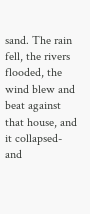sand. The rain fell, the rivers flooded, the wind blew and beat against that house, and it collapsed- and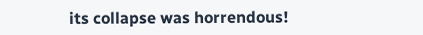its collapse was horrendous!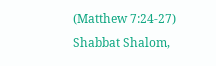(Matthew 7:24-27)
Shabbat Shalom,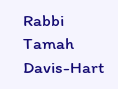Rabbi Tamah Davis-Hart